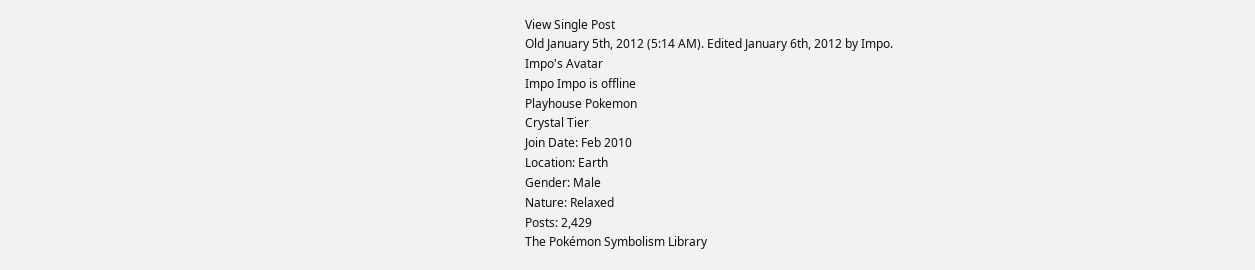View Single Post
Old January 5th, 2012 (5:14 AM). Edited January 6th, 2012 by Impo.
Impo's Avatar
Impo Impo is offline
Playhouse Pokemon
Crystal Tier
Join Date: Feb 2010
Location: Earth
Gender: Male
Nature: Relaxed
Posts: 2,429
The Pokémon Symbolism Library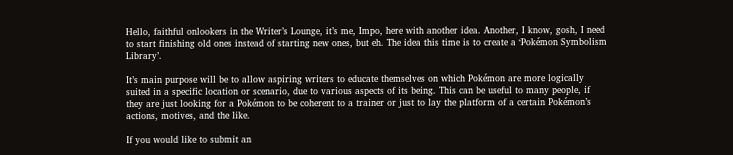Hello, faithful onlookers in the Writer’s Lounge, it’s me, Impo, here with another idea. Another, I know, gosh, I need to start finishing old ones instead of starting new ones, but eh. The idea this time is to create a ‘Pokémon Symbolism Library’.

It’s main purpose will be to allow aspiring writers to educate themselves on which Pokémon are more logically suited in a specific location or scenario, due to various aspects of its being. This can be useful to many people, if they are just looking for a Pokémon to be coherent to a trainer or just to lay the platform of a certain Pokémon’s actions, motives, and the like.

If you would like to submit an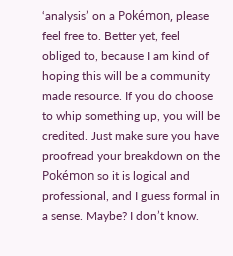‘analysis’ on a Pokémon, please feel free to. Better yet, feel obliged to, because I am kind of hoping this will be a community made resource. If you do choose to whip something up, you will be credited. Just make sure you have proofread your breakdown on the Pokémon so it is logical and professional, and I guess formal in a sense. Maybe? I don’t know.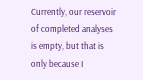Currently, our reservoir of completed analyses is empty, but that is only because I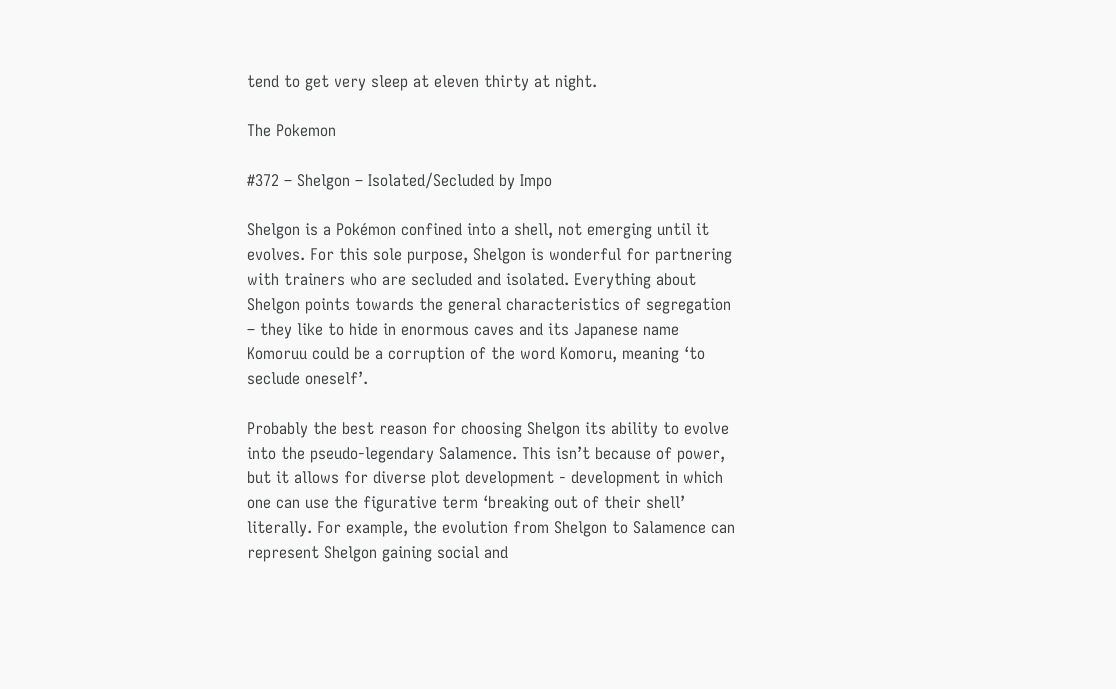tend to get very sleep at eleven thirty at night.

The Pokemon

#372 – Shelgon – Isolated/Secluded by Impo

Shelgon is a Pokémon confined into a shell, not emerging until it evolves. For this sole purpose, Shelgon is wonderful for partnering with trainers who are secluded and isolated. Everything about Shelgon points towards the general characteristics of segregation – they like to hide in enormous caves and its Japanese name Komoruu could be a corruption of the word Komoru, meaning ‘to seclude oneself’.

Probably the best reason for choosing Shelgon its ability to evolve into the pseudo-legendary Salamence. This isn’t because of power, but it allows for diverse plot development - development in which one can use the figurative term ‘breaking out of their shell’ literally. For example, the evolution from Shelgon to Salamence can represent Shelgon gaining social and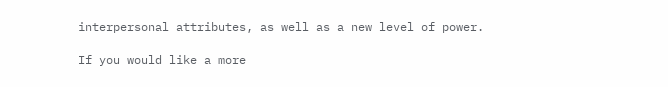interpersonal attributes, as well as a new level of power.

If you would like a more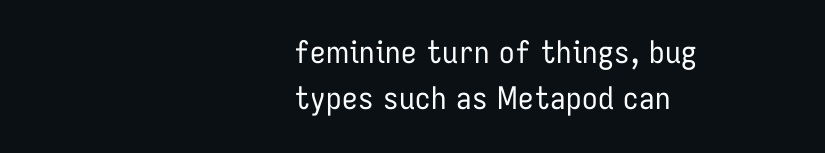feminine turn of things, bug types such as Metapod can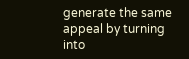generate the same appeal by turning into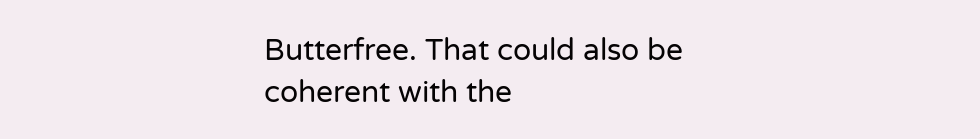Butterfree. That could also be coherent with the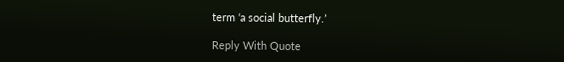term ‘a social butterfly.’

Reply With Quote